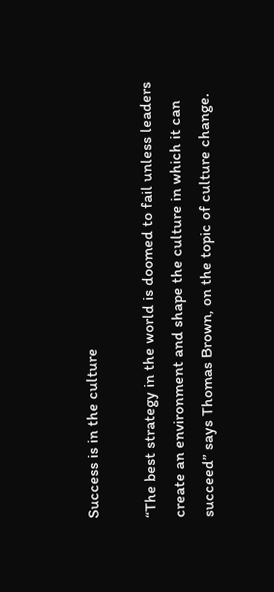Success is in the culture

“The best strategy in the world is doomed to fail unless leaders create an environment and shape the culture in which it can succeed” says Thomas Brown, on the topic of culture change.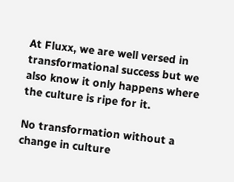At Fluxx, we are well versed in transformational success but we also know it only happens where the culture is ripe for it.

No transformation without a change in culture